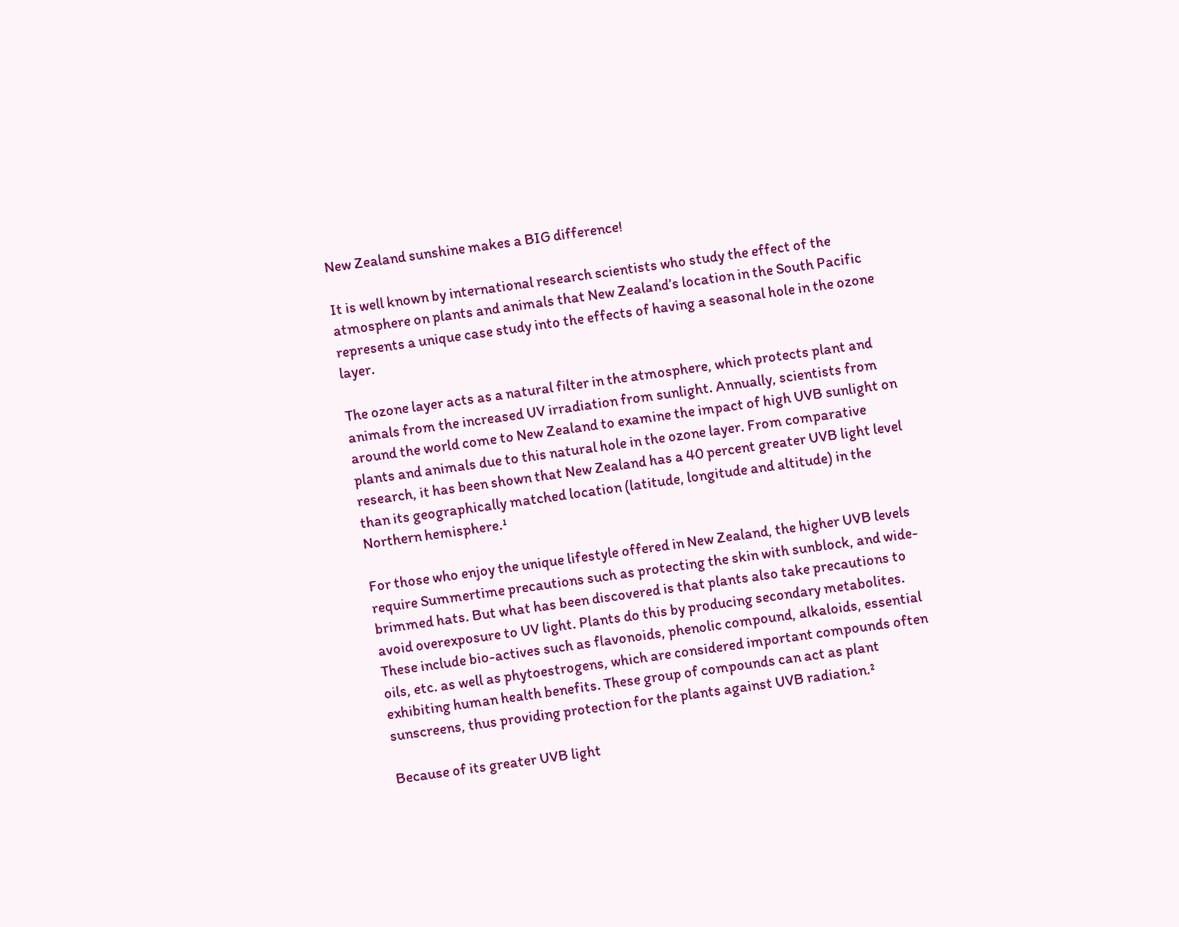New Zealand sunshine makes a BIG difference!

It is well known by international research scientists who study the effect of the atmosphere on plants and animals that New Zealand’s location in the South Pacific represents a unique case study into the effects of having a seasonal hole in the ozone layer.

The ozone layer acts as a natural filter in the atmosphere, which protects plant and animals from the increased UV irradiation from sunlight. Annually, scientists from around the world come to New Zealand to examine the impact of high UVB sunlight on plants and animals due to this natural hole in the ozone layer. From comparative research, it has been shown that New Zealand has a 40 percent greater UVB light level than its geographically matched location (latitude, longitude and altitude) in the Northern hemisphere.¹

For those who enjoy the unique lifestyle offered in New Zealand, the higher UVB levels require Summertime precautions such as protecting the skin with sunblock, and wide-brimmed hats. But what has been discovered is that plants also take precautions to avoid overexposure to UV light. Plants do this by producing secondary metabolites. These include bio-actives such as flavonoids, phenolic compound, alkaloids, essential oils, etc. as well as phytoestrogens, which are considered important compounds often exhibiting human health benefits. These group of compounds can act as plant sunscreens, thus providing protection for the plants against UVB radiation.²

Because of its greater UVB light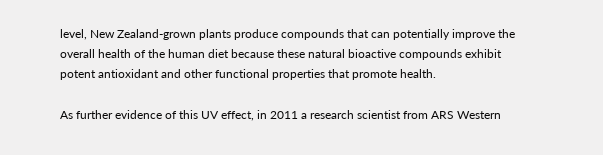level, New Zealand-grown plants produce compounds that can potentially improve the overall health of the human diet because these natural bioactive compounds exhibit potent antioxidant and other functional properties that promote health.

As further evidence of this UV effect, in 2011 a research scientist from ARS Western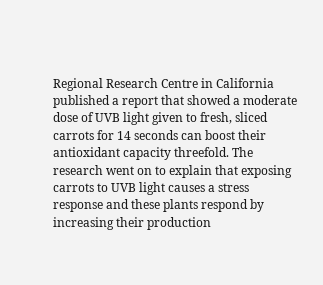Regional Research Centre in California published a report that showed a moderate dose of UVB light given to fresh, sliced carrots for 14 seconds can boost their antioxidant capacity threefold. The research went on to explain that exposing carrots to UVB light causes a stress response and these plants respond by increasing their production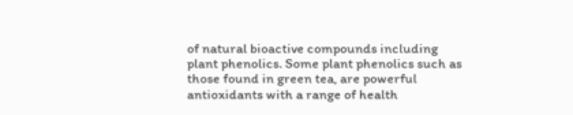of natural bioactive compounds including plant phenolics. Some plant phenolics such as those found in green tea, are powerful antioxidants with a range of health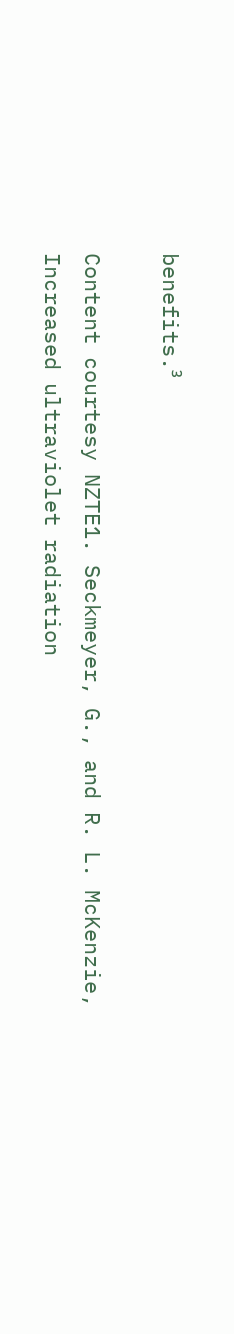benefits.³

Content courtesy NZTE1. Seckmeyer, G., and R. L. McKenzie, Increased ultraviolet radiation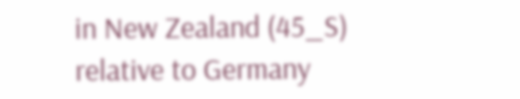in New Zealand (45_S) relative to Germany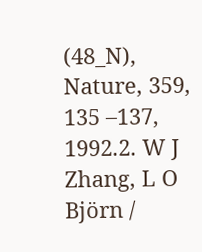(48_N), Nature, 359, 135 –137, 1992.2. W J Zhang, L O Björn /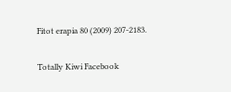Fitot erapia 80 (2009) 207-2183.

Totally Kiwi Facebook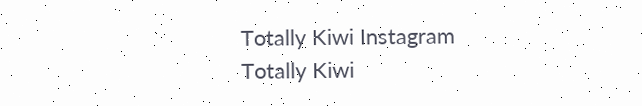Totally Kiwi Instagram
Totally Kiwi